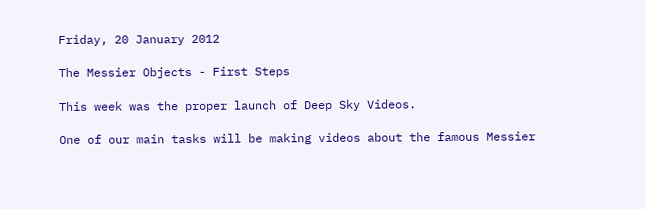Friday, 20 January 2012

The Messier Objects - First Steps

This week was the proper launch of Deep Sky Videos.

One of our main tasks will be making videos about the famous Messier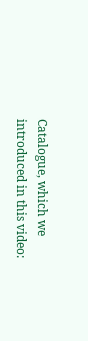Catalogue, which we introduced in this video: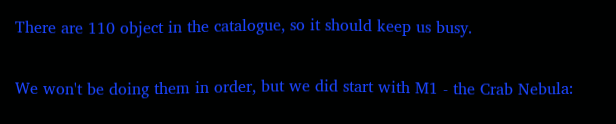There are 110 object in the catalogue, so it should keep us busy.

We won't be doing them in order, but we did start with M1 - the Crab Nebula: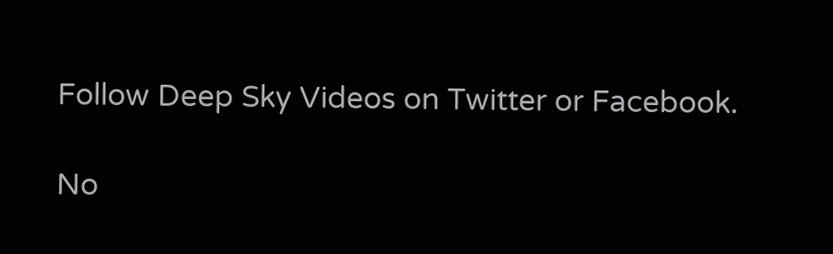Follow Deep Sky Videos on Twitter or Facebook.

No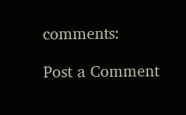comments:

Post a Comment